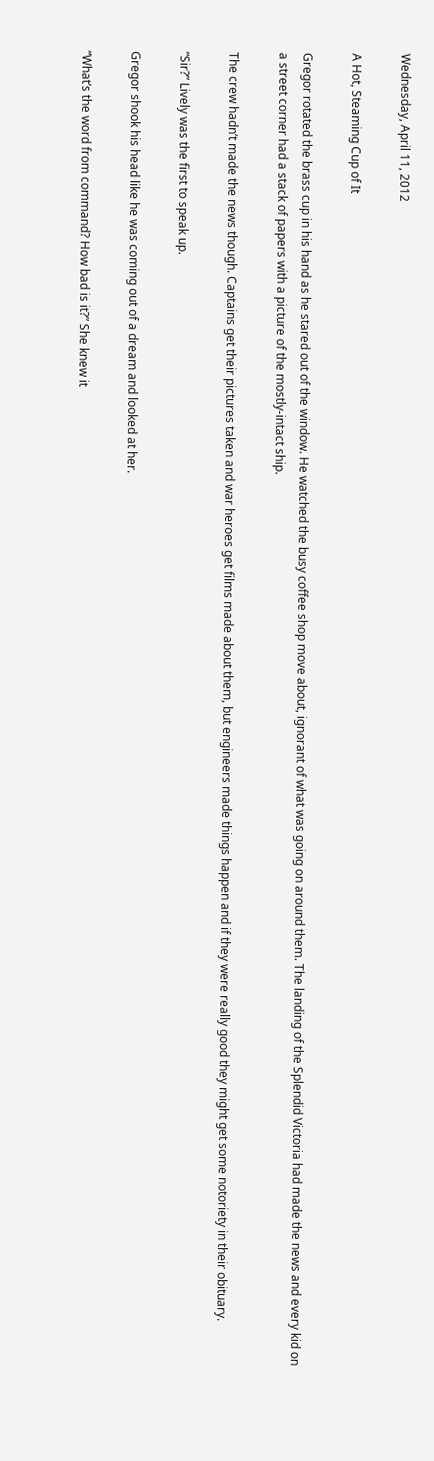Wednesday, April 11, 2012

A Hot, Steaming Cup of It

Gregor rotated the brass cup in his hand as he stared out of the window. He watched the busy coffee shop move about, ignorant of what was going on around them. The landing of the Splendid Victoria had made the news and every kid on a street corner had a stack of papers with a picture of the mostly-intact ship.

The crew hadn’t made the news though. Captains get their pictures taken and war heroes get films made about them, but engineers made things happen and if they were really good they might get some notoriety in their obituary.

“Sir?” Lively was the first to speak up.

Gregor shook his head like he was coming out of a dream and looked at her.

“What’s the word from command? How bad is it?” She knew it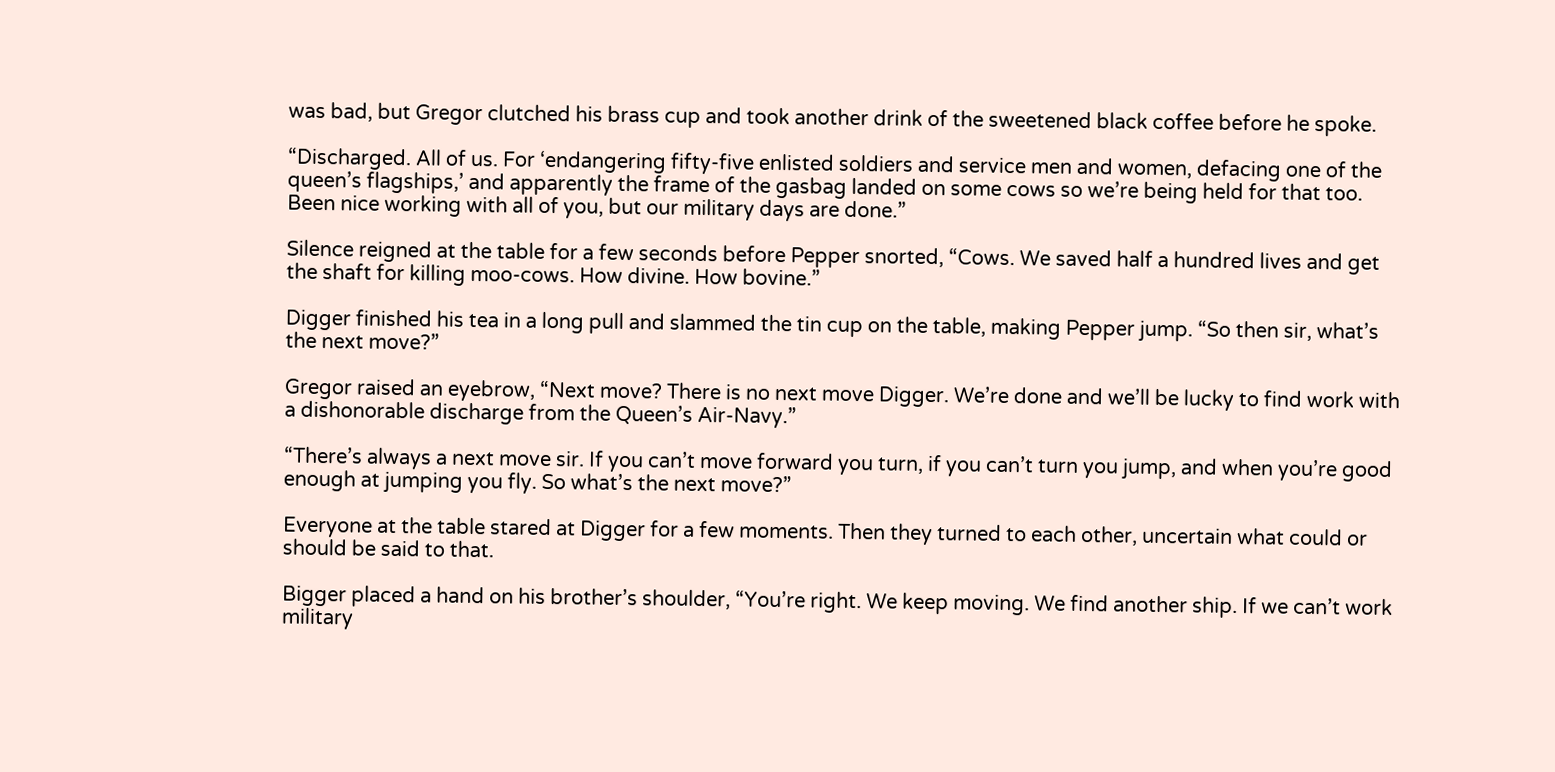was bad, but Gregor clutched his brass cup and took another drink of the sweetened black coffee before he spoke.

“Discharged. All of us. For ‘endangering fifty-five enlisted soldiers and service men and women, defacing one of the queen’s flagships,’ and apparently the frame of the gasbag landed on some cows so we’re being held for that too. Been nice working with all of you, but our military days are done.”

Silence reigned at the table for a few seconds before Pepper snorted, “Cows. We saved half a hundred lives and get the shaft for killing moo-cows. How divine. How bovine.”

Digger finished his tea in a long pull and slammed the tin cup on the table, making Pepper jump. “So then sir, what’s the next move?”

Gregor raised an eyebrow, “Next move? There is no next move Digger. We’re done and we’ll be lucky to find work with a dishonorable discharge from the Queen’s Air-Navy.”

“There’s always a next move sir. If you can’t move forward you turn, if you can’t turn you jump, and when you’re good enough at jumping you fly. So what’s the next move?”

Everyone at the table stared at Digger for a few moments. Then they turned to each other, uncertain what could or should be said to that.

Bigger placed a hand on his brother’s shoulder, “You’re right. We keep moving. We find another ship. If we can’t work military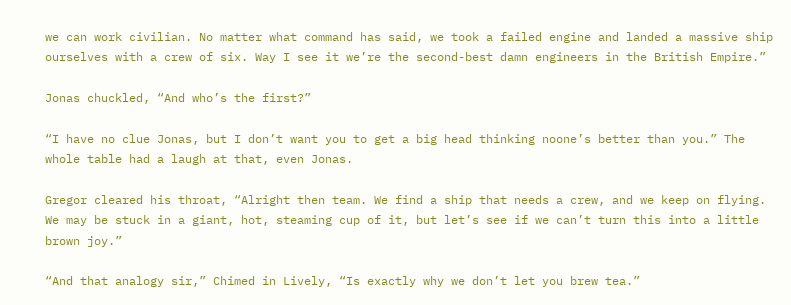we can work civilian. No matter what command has said, we took a failed engine and landed a massive ship ourselves with a crew of six. Way I see it we’re the second-best damn engineers in the British Empire.”

Jonas chuckled, “And who’s the first?”

“I have no clue Jonas, but I don’t want you to get a big head thinking noone’s better than you.” The whole table had a laugh at that, even Jonas.

Gregor cleared his throat, “Alright then team. We find a ship that needs a crew, and we keep on flying. We may be stuck in a giant, hot, steaming cup of it, but let’s see if we can’t turn this into a little brown joy.”

“And that analogy sir,” Chimed in Lively, “Is exactly why we don’t let you brew tea.”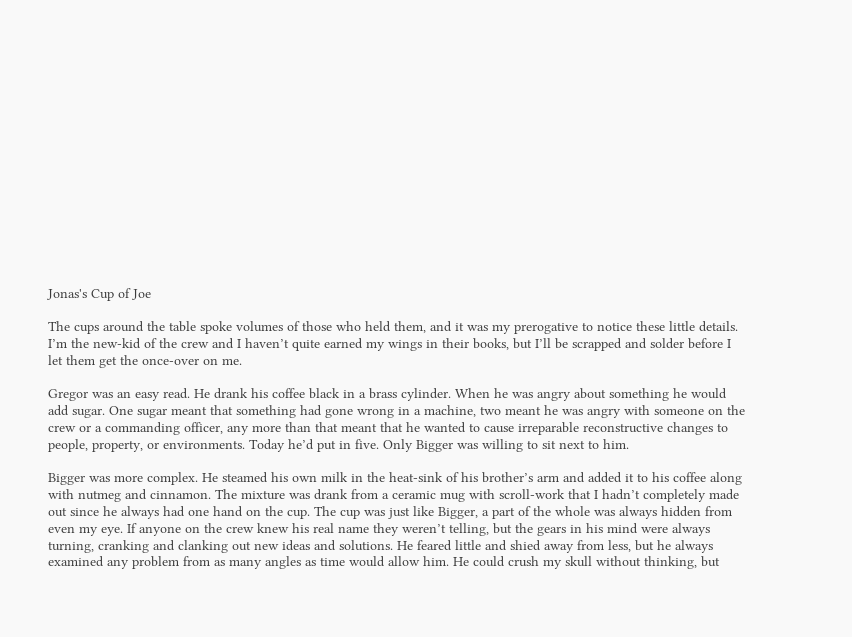Jonas's Cup of Joe

The cups around the table spoke volumes of those who held them, and it was my prerogative to notice these little details. I’m the new-kid of the crew and I haven’t quite earned my wings in their books, but I’ll be scrapped and solder before I let them get the once-over on me.

Gregor was an easy read. He drank his coffee black in a brass cylinder. When he was angry about something he would add sugar. One sugar meant that something had gone wrong in a machine, two meant he was angry with someone on the crew or a commanding officer, any more than that meant that he wanted to cause irreparable reconstructive changes to people, property, or environments. Today he’d put in five. Only Bigger was willing to sit next to him.

Bigger was more complex. He steamed his own milk in the heat-sink of his brother’s arm and added it to his coffee along with nutmeg and cinnamon. The mixture was drank from a ceramic mug with scroll-work that I hadn’t completely made out since he always had one hand on the cup. The cup was just like Bigger, a part of the whole was always hidden from even my eye. If anyone on the crew knew his real name they weren’t telling, but the gears in his mind were always turning, cranking and clanking out new ideas and solutions. He feared little and shied away from less, but he always examined any problem from as many angles as time would allow him. He could crush my skull without thinking, but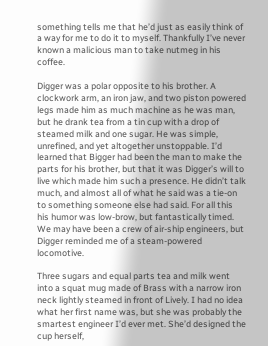something tells me that he’d just as easily think of a way for me to do it to myself. Thankfully I’ve never known a malicious man to take nutmeg in his coffee.

Digger was a polar opposite to his brother. A clockwork arm, an iron jaw, and two piston powered legs made him as much machine as he was man, but he drank tea from a tin cup with a drop of steamed milk and one sugar. He was simple, unrefined, and yet altogether unstoppable. I’d learned that Bigger had been the man to make the parts for his brother, but that it was Digger’s will to live which made him such a presence. He didn’t talk much, and almost all of what he said was a tie-on to something someone else had said. For all this his humor was low-brow, but fantastically timed. We may have been a crew of air-ship engineers, but Digger reminded me of a steam-powered locomotive.

Three sugars and equal parts tea and milk went into a squat mug made of Brass with a narrow iron neck lightly steamed in front of Lively. I had no idea what her first name was, but she was probably the smartest engineer I’d ever met. She’d designed the cup herself,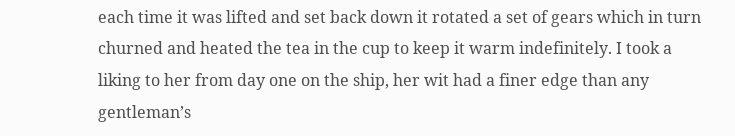each time it was lifted and set back down it rotated a set of gears which in turn churned and heated the tea in the cup to keep it warm indefinitely. I took a liking to her from day one on the ship, her wit had a finer edge than any gentleman’s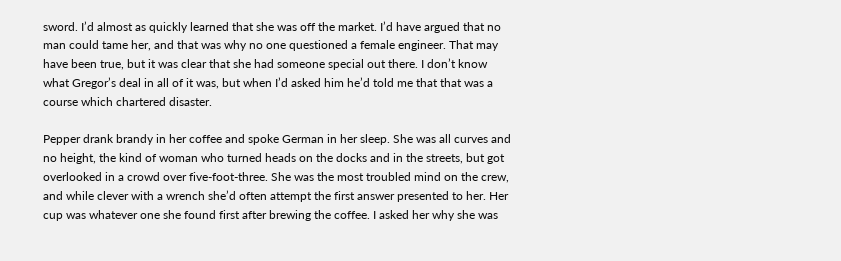sword. I’d almost as quickly learned that she was off the market. I’d have argued that no man could tame her, and that was why no one questioned a female engineer. That may have been true, but it was clear that she had someone special out there. I don’t know what Gregor’s deal in all of it was, but when I’d asked him he’d told me that that was a course which chartered disaster.

Pepper drank brandy in her coffee and spoke German in her sleep. She was all curves and no height, the kind of woman who turned heads on the docks and in the streets, but got overlooked in a crowd over five-foot-three. She was the most troubled mind on the crew, and while clever with a wrench she’d often attempt the first answer presented to her. Her cup was whatever one she found first after brewing the coffee. I asked her why she was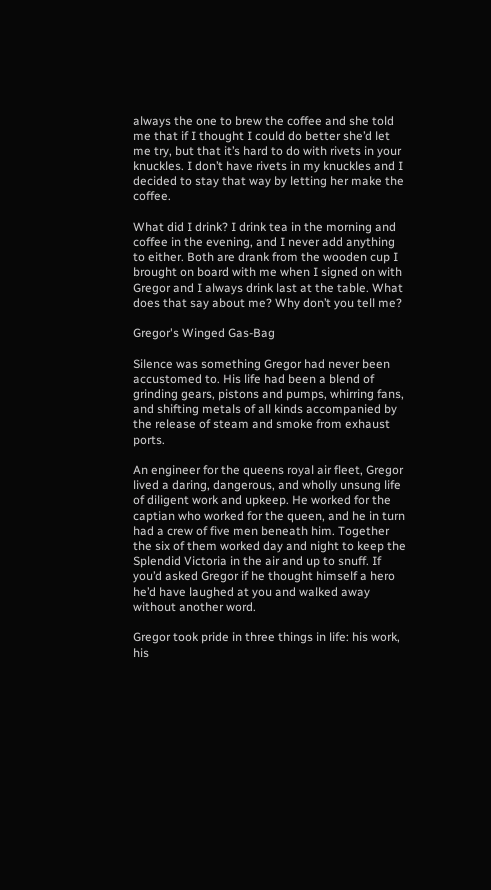always the one to brew the coffee and she told me that if I thought I could do better she’d let me try, but that it’s hard to do with rivets in your knuckles. I don’t have rivets in my knuckles and I decided to stay that way by letting her make the coffee.

What did I drink? I drink tea in the morning and coffee in the evening, and I never add anything to either. Both are drank from the wooden cup I brought on board with me when I signed on with Gregor and I always drink last at the table. What does that say about me? Why don’t you tell me?

Gregor's Winged Gas-Bag

Silence was something Gregor had never been accustomed to. His life had been a blend of grinding gears, pistons and pumps, whirring fans, and shifting metals of all kinds accompanied by the release of steam and smoke from exhaust ports.

An engineer for the queens royal air fleet, Gregor lived a daring, dangerous, and wholly unsung life of diligent work and upkeep. He worked for the captian who worked for the queen, and he in turn had a crew of five men beneath him. Together the six of them worked day and night to keep the Splendid Victoria in the air and up to snuff. If you’d asked Gregor if he thought himself a hero he’d have laughed at you and walked away without another word.

Gregor took pride in three things in life: his work, his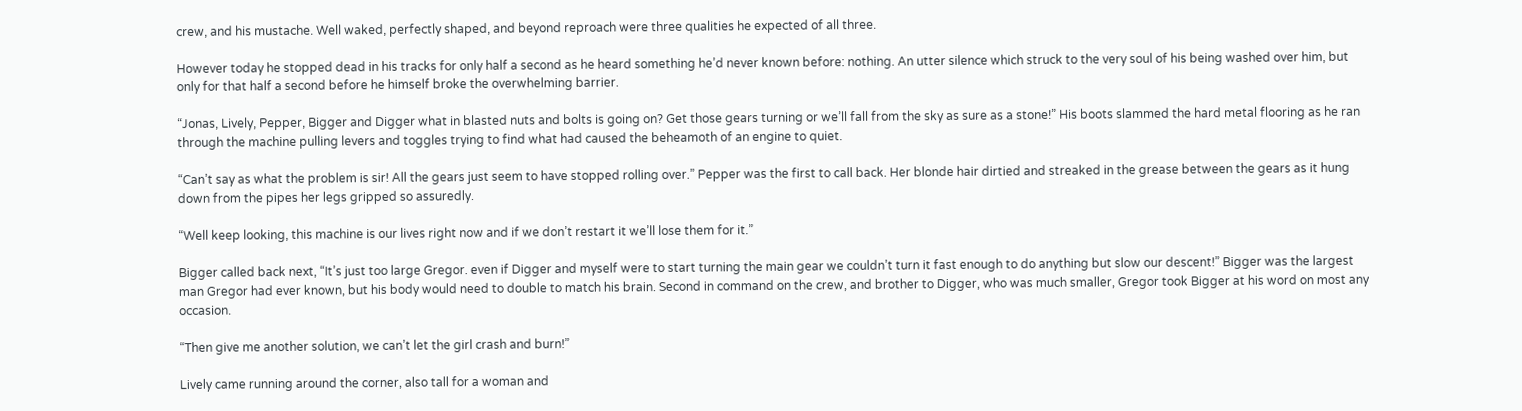crew, and his mustache. Well waked, perfectly shaped, and beyond reproach were three qualities he expected of all three.

However today he stopped dead in his tracks for only half a second as he heard something he’d never known before: nothing. An utter silence which struck to the very soul of his being washed over him, but only for that half a second before he himself broke the overwhelming barrier.

“Jonas, Lively, Pepper, Bigger and Digger what in blasted nuts and bolts is going on? Get those gears turning or we’ll fall from the sky as sure as a stone!” His boots slammed the hard metal flooring as he ran through the machine pulling levers and toggles trying to find what had caused the beheamoth of an engine to quiet.

“Can’t say as what the problem is sir! All the gears just seem to have stopped rolling over.” Pepper was the first to call back. Her blonde hair dirtied and streaked in the grease between the gears as it hung down from the pipes her legs gripped so assuredly.

“Well keep looking, this machine is our lives right now and if we don’t restart it we’ll lose them for it.”

Bigger called back next, “It’s just too large Gregor. even if Digger and myself were to start turning the main gear we couldn’t turn it fast enough to do anything but slow our descent!” Bigger was the largest man Gregor had ever known, but his body would need to double to match his brain. Second in command on the crew, and brother to Digger, who was much smaller, Gregor took Bigger at his word on most any occasion.

“Then give me another solution, we can’t let the girl crash and burn!”

Lively came running around the corner, also tall for a woman and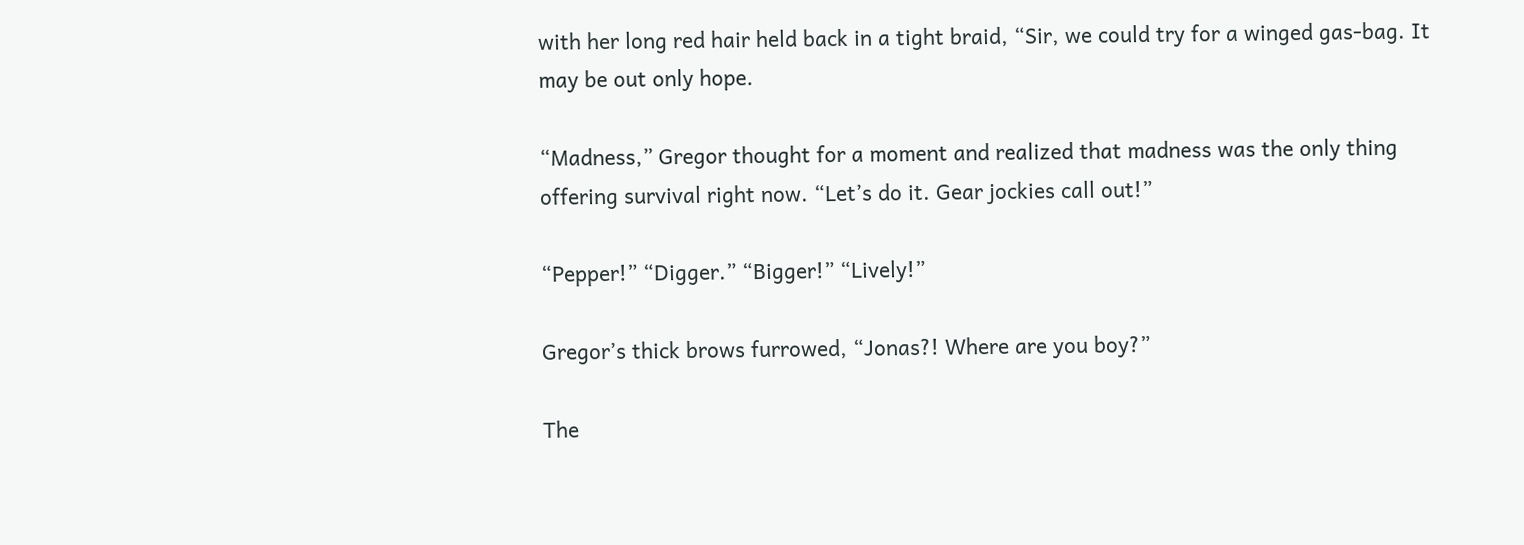with her long red hair held back in a tight braid, “Sir, we could try for a winged gas-bag. It may be out only hope.

“Madness,” Gregor thought for a moment and realized that madness was the only thing offering survival right now. “Let’s do it. Gear jockies call out!”

“Pepper!” “Digger.” “Bigger!” “Lively!”

Gregor’s thick brows furrowed, “Jonas?! Where are you boy?”

The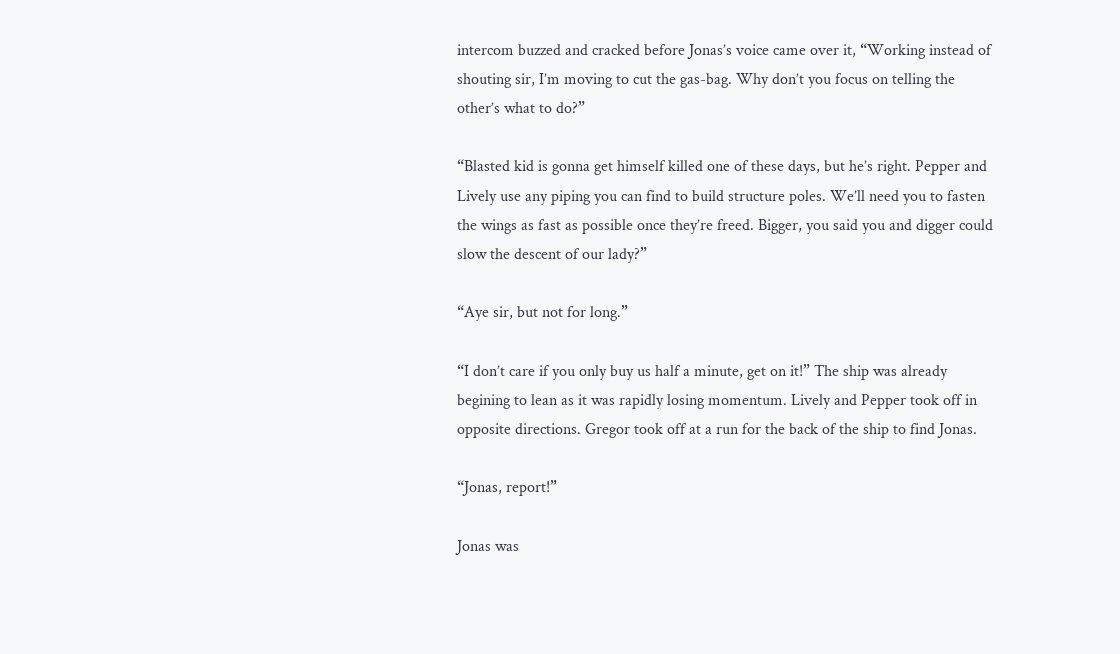intercom buzzed and cracked before Jonas’s voice came over it, “Working instead of shouting sir, I’m moving to cut the gas-bag. Why don’t you focus on telling the other’s what to do?”

“Blasted kid is gonna get himself killed one of these days, but he’s right. Pepper and Lively use any piping you can find to build structure poles. We’ll need you to fasten the wings as fast as possible once they’re freed. Bigger, you said you and digger could slow the descent of our lady?”

“Aye sir, but not for long.”

“I don’t care if you only buy us half a minute, get on it!” The ship was already begining to lean as it was rapidly losing momentum. Lively and Pepper took off in opposite directions. Gregor took off at a run for the back of the ship to find Jonas.

“Jonas, report!”

Jonas was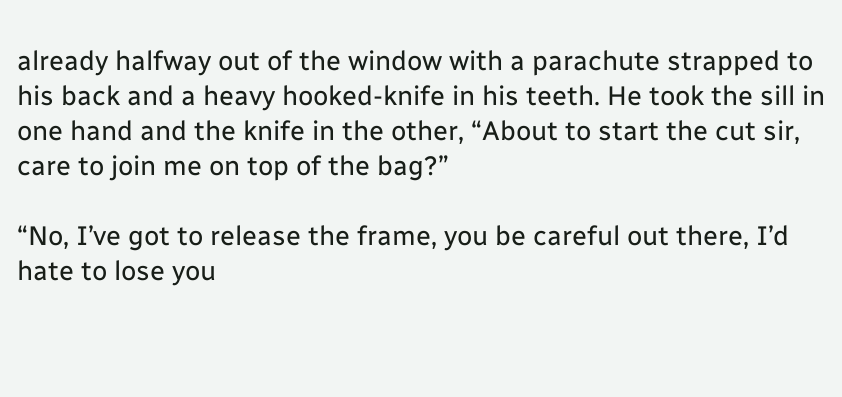already halfway out of the window with a parachute strapped to his back and a heavy hooked-knife in his teeth. He took the sill in one hand and the knife in the other, “About to start the cut sir, care to join me on top of the bag?”

“No, I’ve got to release the frame, you be careful out there, I’d hate to lose you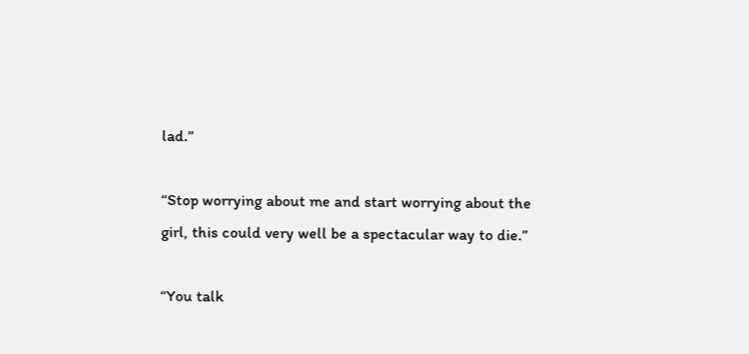lad.”

“Stop worrying about me and start worrying about the girl, this could very well be a spectacular way to die.”

“You talk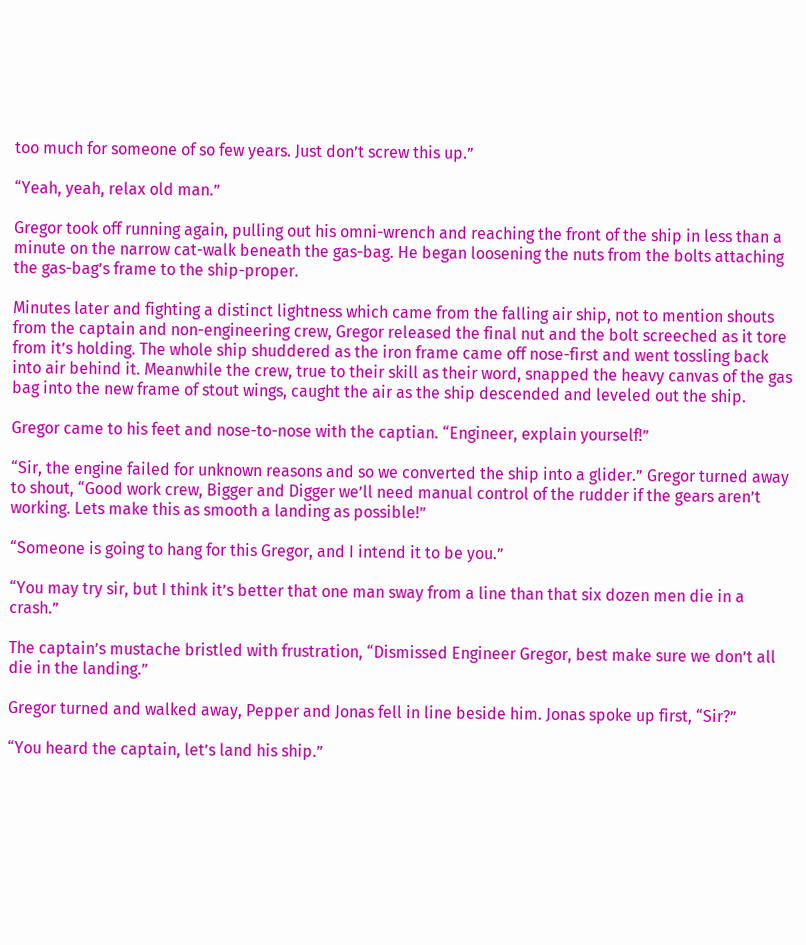too much for someone of so few years. Just don’t screw this up.”

“Yeah, yeah, relax old man.”

Gregor took off running again, pulling out his omni-wrench and reaching the front of the ship in less than a minute on the narrow cat-walk beneath the gas-bag. He began loosening the nuts from the bolts attaching the gas-bag’s frame to the ship-proper.

Minutes later and fighting a distinct lightness which came from the falling air ship, not to mention shouts from the captain and non-engineering crew, Gregor released the final nut and the bolt screeched as it tore from it’s holding. The whole ship shuddered as the iron frame came off nose-first and went tossling back into air behind it. Meanwhile the crew, true to their skill as their word, snapped the heavy canvas of the gas bag into the new frame of stout wings, caught the air as the ship descended and leveled out the ship.

Gregor came to his feet and nose-to-nose with the captian. “Engineer, explain yourself!”

“Sir, the engine failed for unknown reasons and so we converted the ship into a glider.” Gregor turned away to shout, “Good work crew, Bigger and Digger we’ll need manual control of the rudder if the gears aren’t working. Lets make this as smooth a landing as possible!”

“Someone is going to hang for this Gregor, and I intend it to be you.”

“You may try sir, but I think it’s better that one man sway from a line than that six dozen men die in a crash.”

The captain’s mustache bristled with frustration, “Dismissed Engineer Gregor, best make sure we don’t all die in the landing.”

Gregor turned and walked away, Pepper and Jonas fell in line beside him. Jonas spoke up first, “Sir?”

“You heard the captain, let’s land his ship.”